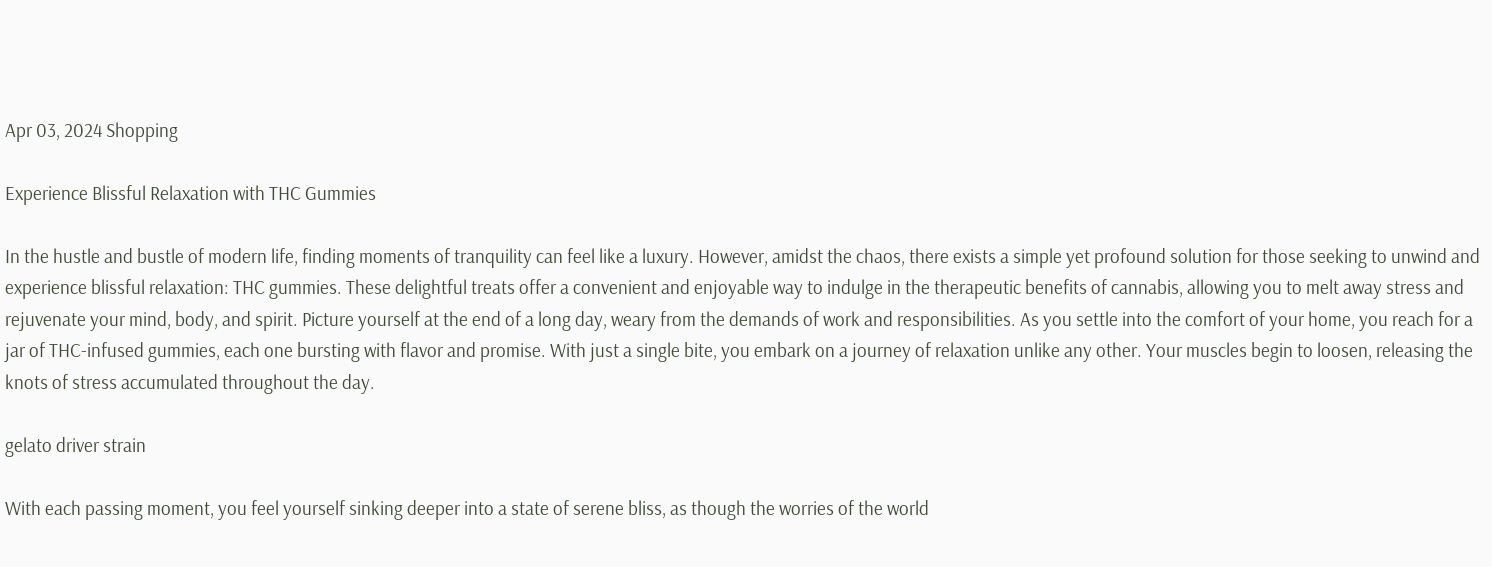Apr 03, 2024 Shopping

Experience Blissful Relaxation with THC Gummies

In the hustle and bustle of modern life, finding moments of tranquility can feel like a luxury. However, amidst the chaos, there exists a simple yet profound solution for those seeking to unwind and experience blissful relaxation: THC gummies. These delightful treats offer a convenient and enjoyable way to indulge in the therapeutic benefits of cannabis, allowing you to melt away stress and rejuvenate your mind, body, and spirit. Picture yourself at the end of a long day, weary from the demands of work and responsibilities. As you settle into the comfort of your home, you reach for a jar of THC-infused gummies, each one bursting with flavor and promise. With just a single bite, you embark on a journey of relaxation unlike any other. Your muscles begin to loosen, releasing the knots of stress accumulated throughout the day.

gelato driver strain

With each passing moment, you feel yourself sinking deeper into a state of serene bliss, as though the worries of the world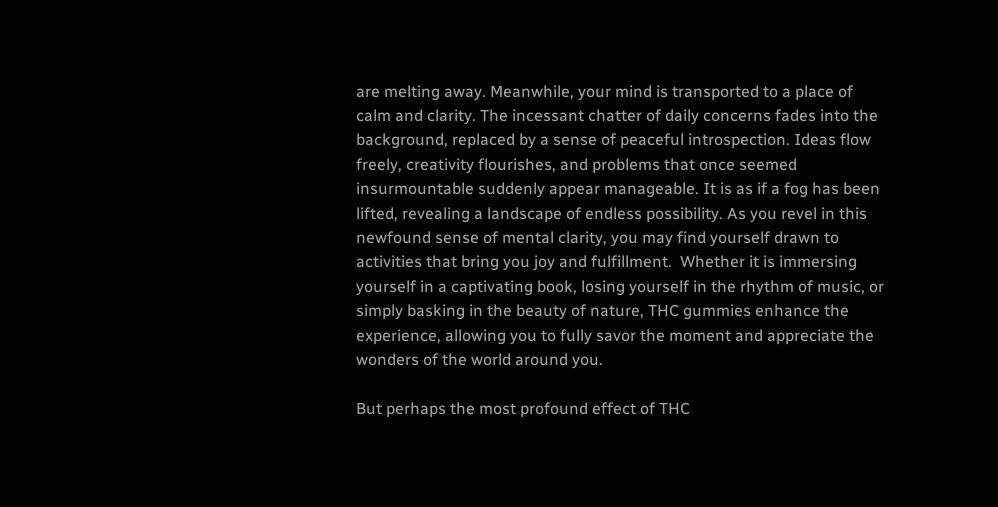are melting away. Meanwhile, your mind is transported to a place of calm and clarity. The incessant chatter of daily concerns fades into the background, replaced by a sense of peaceful introspection. Ideas flow freely, creativity flourishes, and problems that once seemed insurmountable suddenly appear manageable. It is as if a fog has been lifted, revealing a landscape of endless possibility. As you revel in this newfound sense of mental clarity, you may find yourself drawn to activities that bring you joy and fulfillment.  Whether it is immersing yourself in a captivating book, losing yourself in the rhythm of music, or simply basking in the beauty of nature, THC gummies enhance the experience, allowing you to fully savor the moment and appreciate the wonders of the world around you.

But perhaps the most profound effect of THC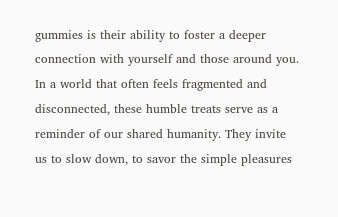gummies is their ability to foster a deeper connection with yourself and those around you. In a world that often feels fragmented and disconnected, these humble treats serve as a reminder of our shared humanity. They invite us to slow down, to savor the simple pleasures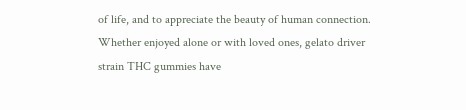of life, and to appreciate the beauty of human connection. Whether enjoyed alone or with loved ones, gelato driver strain THC gummies have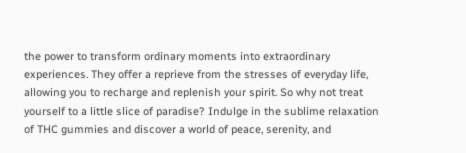the power to transform ordinary moments into extraordinary experiences. They offer a reprieve from the stresses of everyday life, allowing you to recharge and replenish your spirit. So why not treat yourself to a little slice of paradise? Indulge in the sublime relaxation of THC gummies and discover a world of peace, serenity, and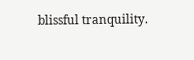blissful tranquility.